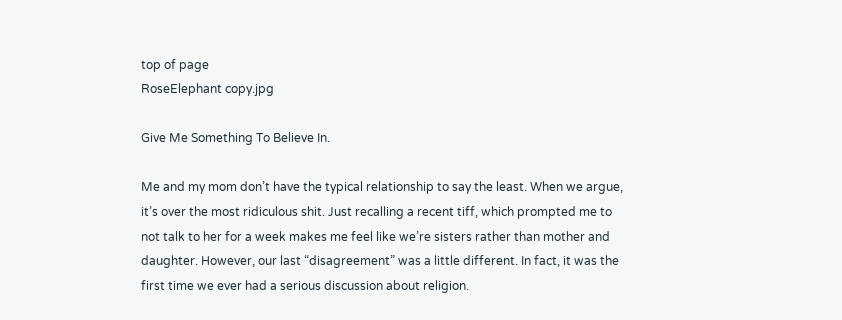top of page
RoseElephant copy.jpg

Give Me Something To Believe In.

Me and my mom don’t have the typical relationship to say the least. When we argue, it’s over the most ridiculous shit. Just recalling a recent tiff, which prompted me to not talk to her for a week makes me feel like we’re sisters rather than mother and daughter. However, our last “disagreement” was a little different. In fact, it was the first time we ever had a serious discussion about religion.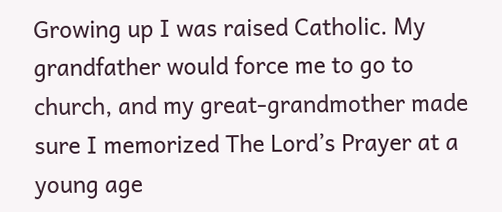Growing up I was raised Catholic. My grandfather would force me to go to church, and my great-grandmother made sure I memorized The Lord’s Prayer at a young age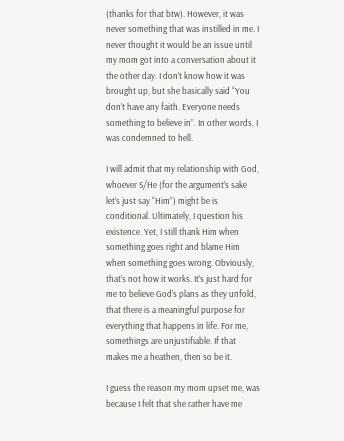(thanks for that btw). However, it was never something that was instilled in me. I never thought it would be an issue until my mom got into a conversation about it the other day. I don’t know how it was brought up, but she basically said “You don’t have any faith. Everyone needs something to believe in”. In other words, I was condemned to hell.

I will admit that my relationship with God, whoever S/He (for the argument’s sake let’s just say “Him”) might be is conditional. Ultimately, I question his existence. Yet, I still thank Him when something goes right and blame Him when something goes wrong. Obviously, that’s not how it works. It’s just hard for me to believe God’s plans as they unfold, that there is a meaningful purpose for everything that happens in life. For me, somethings are unjustifiable. If that makes me a heathen, then so be it.

I guess the reason my mom upset me, was because I felt that she rather have me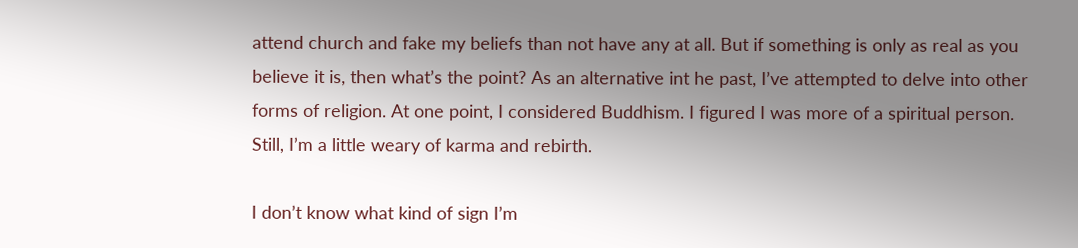attend church and fake my beliefs than not have any at all. But if something is only as real as you believe it is, then what’s the point? As an alternative int he past, I’ve attempted to delve into other forms of religion. At one point, I considered Buddhism. I figured I was more of a spiritual person. Still, I’m a little weary of karma and rebirth.

I don’t know what kind of sign I’m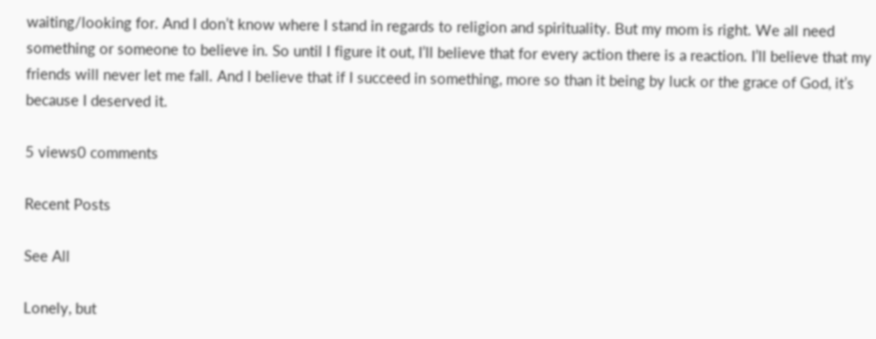waiting/looking for. And I don’t know where I stand in regards to religion and spirituality. But my mom is right. We all need something or someone to believe in. So until I figure it out, I’ll believe that for every action there is a reaction. I’ll believe that my friends will never let me fall. And I believe that if I succeed in something, more so than it being by luck or the grace of God, it’s because I deserved it.

5 views0 comments

Recent Posts

See All

Lonely, but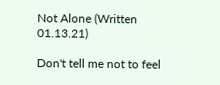Not Alone (Written 01.13.21)

Don't tell me not to feel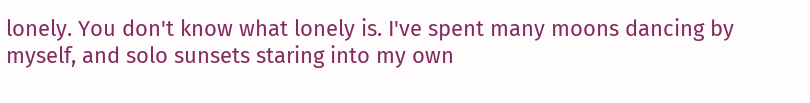lonely. You don't know what lonely is. I've spent many moons dancing by myself, and solo sunsets staring into my own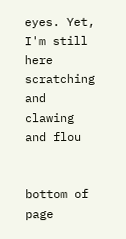eyes. Yet, I'm still here scratching and clawing and flou


bottom of page